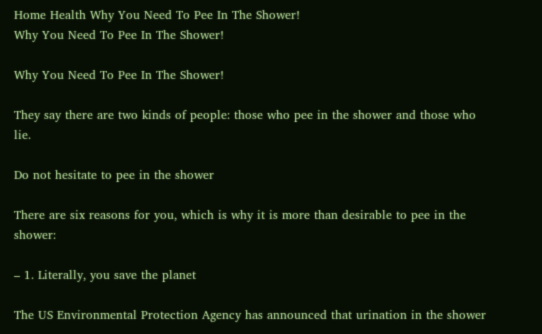Home Health Why You Need To Pee In The Shower!
Why You Need To Pee In The Shower!

Why You Need To Pee In The Shower!

They say there are two kinds of people: those who pee in the shower and those who lie.

Do not hesitate to pee in the shower

There are six reasons for you, which is why it is more than desirable to pee in the shower:

– 1. Literally, you save the planet

The US Environmental Protection Agency has announced that urination in the shower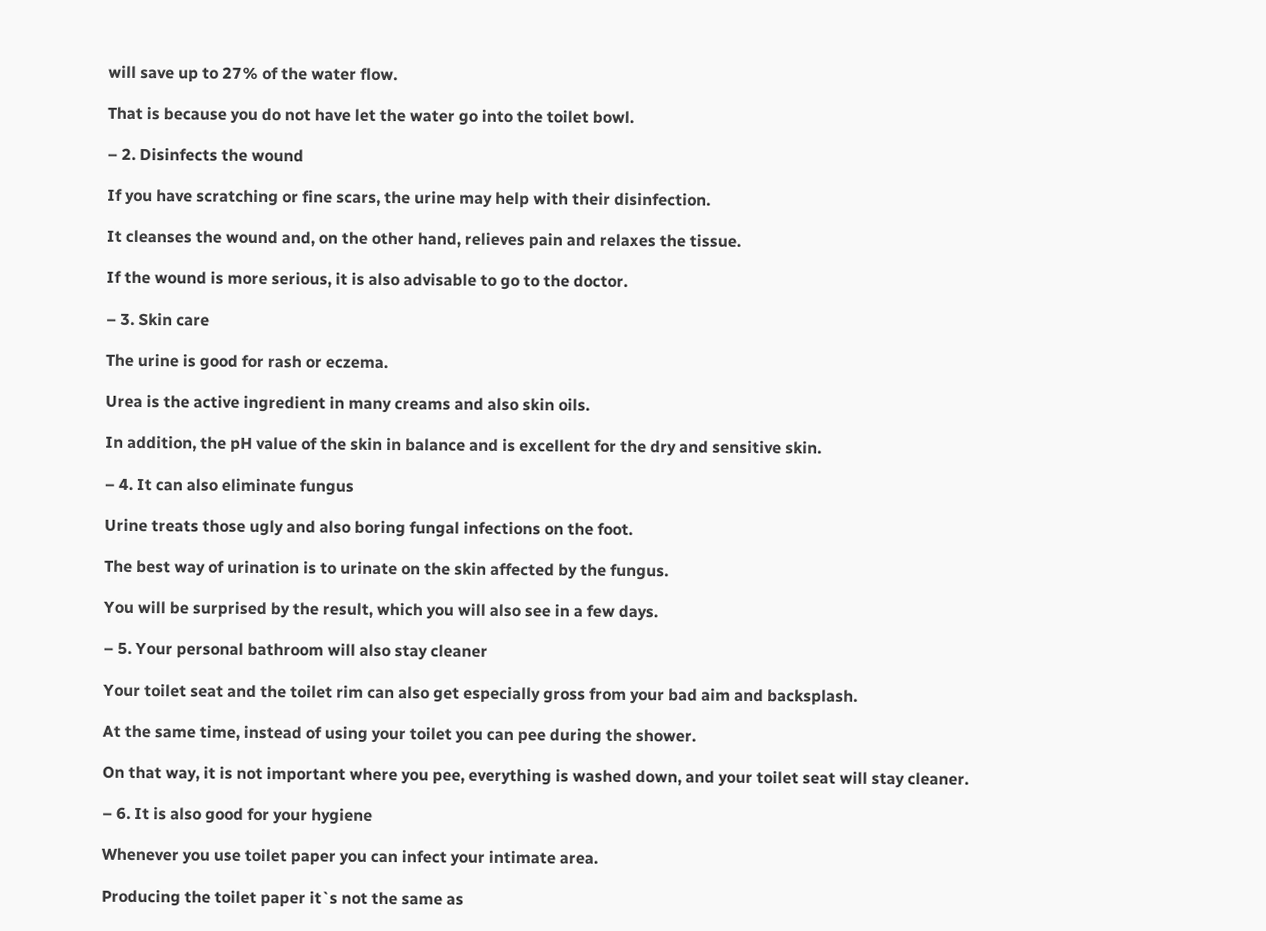will save up to 27% of the water flow.

That is because you do not have let the water go into the toilet bowl.

– 2. Disinfects the wound

If you have scratching or fine scars, the urine may help with their disinfection.

It cleanses the wound and, on the other hand, relieves pain and relaxes the tissue.

If the wound is more serious, it is also advisable to go to the doctor.

– 3. Skin care

The urine is good for rash or eczema.

Urea is the active ingredient in many creams and also skin oils.

In addition, the pH value of the skin in balance and is excellent for the dry and sensitive skin.

– 4. It can also eliminate fungus

Urine treats those ugly and also boring fungal infections on the foot.

The best way of urination is to urinate on the skin affected by the fungus.

You will be surprised by the result, which you will also see in a few days.

– 5. Your personal bathroom will also stay cleaner

Your toilet seat and the toilet rim can also get especially gross from your bad aim and backsplash.

At the same time, instead of using your toilet you can pee during the shower.

On that way, it is not important where you pee, everything is washed down, and your toilet seat will stay cleaner.

– 6. It is also good for your hygiene

Whenever you use toilet paper you can infect your intimate area.

Producing the toilet paper it`s not the same as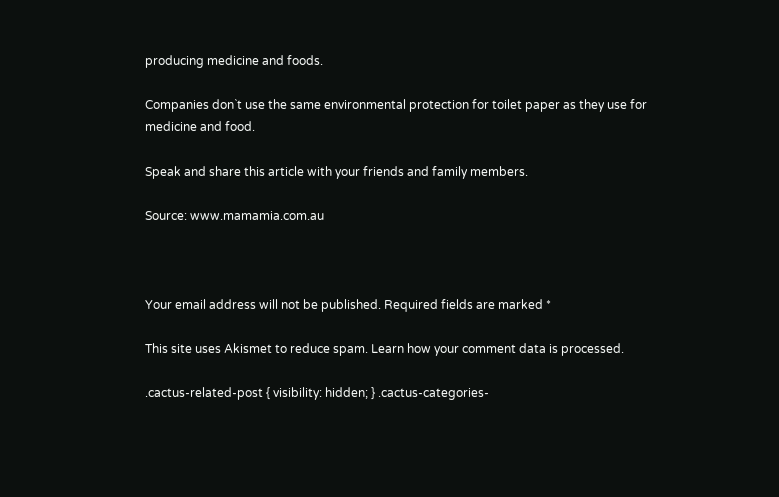producing medicine and foods.

Companies don`t use the same environmental protection for toilet paper as they use for medicine and food.

Speak and share this article with your friends and family members.

Source: www.mamamia.com.au



Your email address will not be published. Required fields are marked *

This site uses Akismet to reduce spam. Learn how your comment data is processed.

.cactus-related-post { visibility: hidden; } .cactus-categories-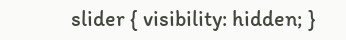slider { visibility: hidden; }